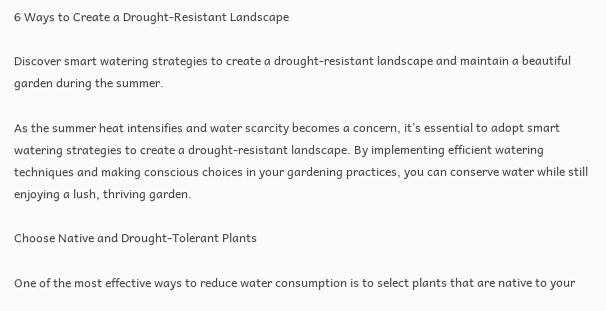6 Ways to Create a Drought-Resistant Landscape

Discover smart watering strategies to create a drought-resistant landscape and maintain a beautiful garden during the summer.

As the summer heat intensifies and water scarcity becomes a concern, it’s essential to adopt smart watering strategies to create a drought-resistant landscape. By implementing efficient watering techniques and making conscious choices in your gardening practices, you can conserve water while still enjoying a lush, thriving garden.

Choose Native and Drought-Tolerant Plants

One of the most effective ways to reduce water consumption is to select plants that are native to your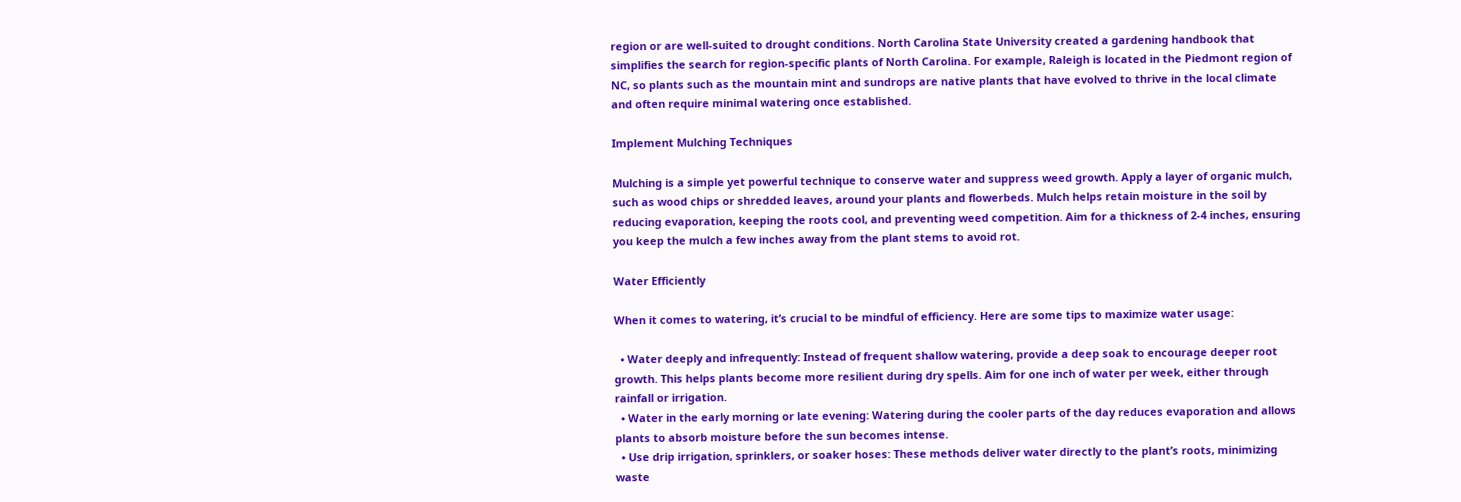region or are well-suited to drought conditions. North Carolina State University created a gardening handbook that simplifies the search for region-specific plants of North Carolina. For example, Raleigh is located in the Piedmont region of NC, so plants such as the mountain mint and sundrops are native plants that have evolved to thrive in the local climate and often require minimal watering once established.

Implement Mulching Techniques

Mulching is a simple yet powerful technique to conserve water and suppress weed growth. Apply a layer of organic mulch, such as wood chips or shredded leaves, around your plants and flowerbeds. Mulch helps retain moisture in the soil by reducing evaporation, keeping the roots cool, and preventing weed competition. Aim for a thickness of 2-4 inches, ensuring you keep the mulch a few inches away from the plant stems to avoid rot.

Water Efficiently

When it comes to watering, it’s crucial to be mindful of efficiency. Here are some tips to maximize water usage:

  • Water deeply and infrequently: Instead of frequent shallow watering, provide a deep soak to encourage deeper root growth. This helps plants become more resilient during dry spells. Aim for one inch of water per week, either through rainfall or irrigation.
  • Water in the early morning or late evening: Watering during the cooler parts of the day reduces evaporation and allows plants to absorb moisture before the sun becomes intense.
  • Use drip irrigation, sprinklers, or soaker hoses: These methods deliver water directly to the plant’s roots, minimizing waste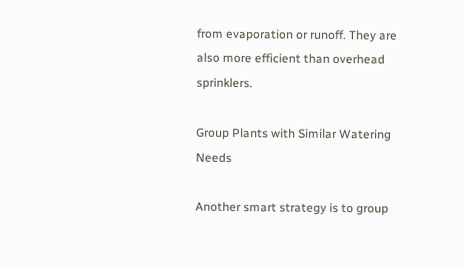from evaporation or runoff. They are also more efficient than overhead sprinklers.

Group Plants with Similar Watering Needs

Another smart strategy is to group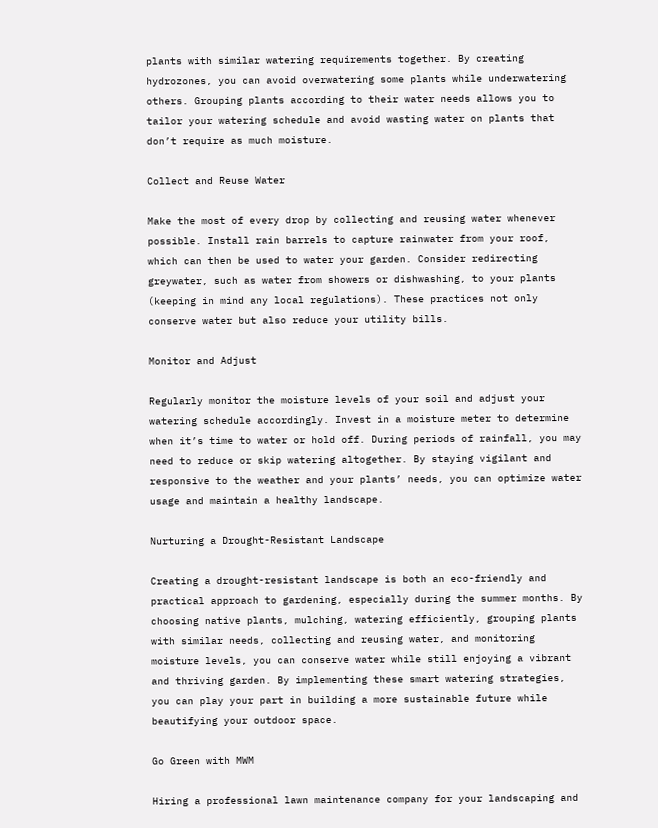plants with similar watering requirements together. By creating hydrozones, you can avoid overwatering some plants while underwatering others. Grouping plants according to their water needs allows you to tailor your watering schedule and avoid wasting water on plants that don’t require as much moisture.

Collect and Reuse Water

Make the most of every drop by collecting and reusing water whenever possible. Install rain barrels to capture rainwater from your roof, which can then be used to water your garden. Consider redirecting greywater, such as water from showers or dishwashing, to your plants (keeping in mind any local regulations). These practices not only conserve water but also reduce your utility bills.

Monitor and Adjust

Regularly monitor the moisture levels of your soil and adjust your watering schedule accordingly. Invest in a moisture meter to determine when it’s time to water or hold off. During periods of rainfall, you may need to reduce or skip watering altogether. By staying vigilant and responsive to the weather and your plants’ needs, you can optimize water usage and maintain a healthy landscape.

Nurturing a Drought-Resistant Landscape

Creating a drought-resistant landscape is both an eco-friendly and practical approach to gardening, especially during the summer months. By choosing native plants, mulching, watering efficiently, grouping plants with similar needs, collecting and reusing water, and monitoring moisture levels, you can conserve water while still enjoying a vibrant and thriving garden. By implementing these smart watering strategies, you can play your part in building a more sustainable future while beautifying your outdoor space.

Go Green with MWM

Hiring a professional lawn maintenance company for your landscaping and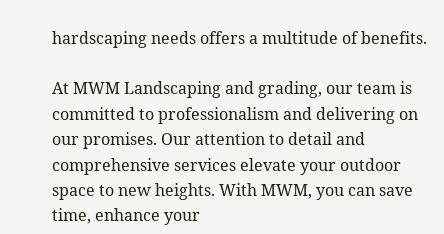hardscaping needs offers a multitude of benefits.

At MWM Landscaping and grading, our team is committed to professionalism and delivering on our promises. Our attention to detail and comprehensive services elevate your outdoor space to new heights. With MWM, you can save time, enhance your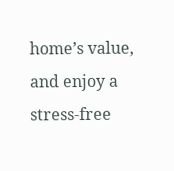home’s value, and enjoy a stress-free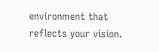environment that reflects your vision.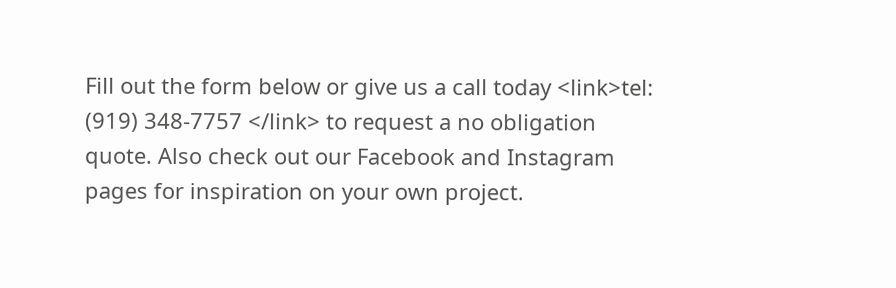Fill out the form below or give us a call today <link>tel: (919) 348-7757 </link> to request a no obligation quote. Also check out our Facebook and Instagram pages for inspiration on your own project.